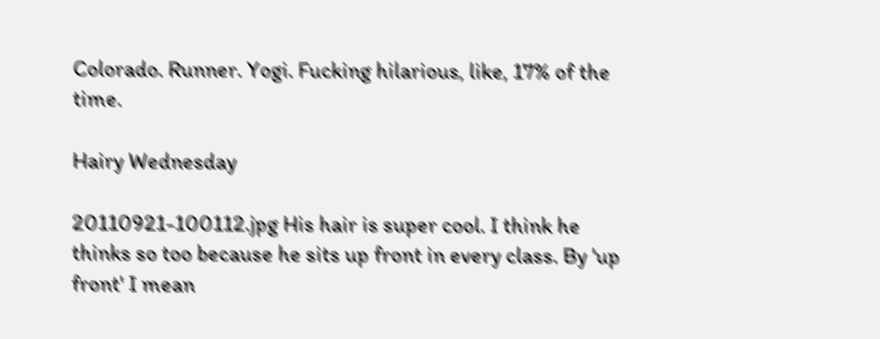Colorado. Runner. Yogi. Fucking hilarious, like, 17% of the time.

Hairy Wednesday

20110921-100112.jpg His hair is super cool. I think he thinks so too because he sits up front in every class. By 'up front' I mean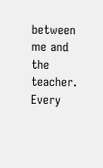between me and the teacher. Every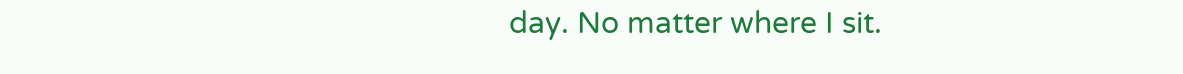day. No matter where I sit.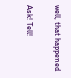well, that happened

Ask! Tell!